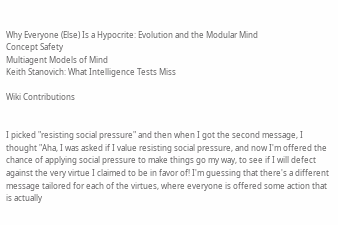Why Everyone (Else) Is a Hypocrite: Evolution and the Modular Mind
Concept Safety
Multiagent Models of Mind
Keith Stanovich: What Intelligence Tests Miss

Wiki Contributions


I picked "resisting social pressure" and then when I got the second message, I thought "Aha, I was asked if I value resisting social pressure, and now I'm offered the chance of applying social pressure to make things go my way, to see if I will defect against the very virtue I claimed to be in favor of! I'm guessing that there's a different message tailored for each of the virtues, where everyone is offered some action that is actually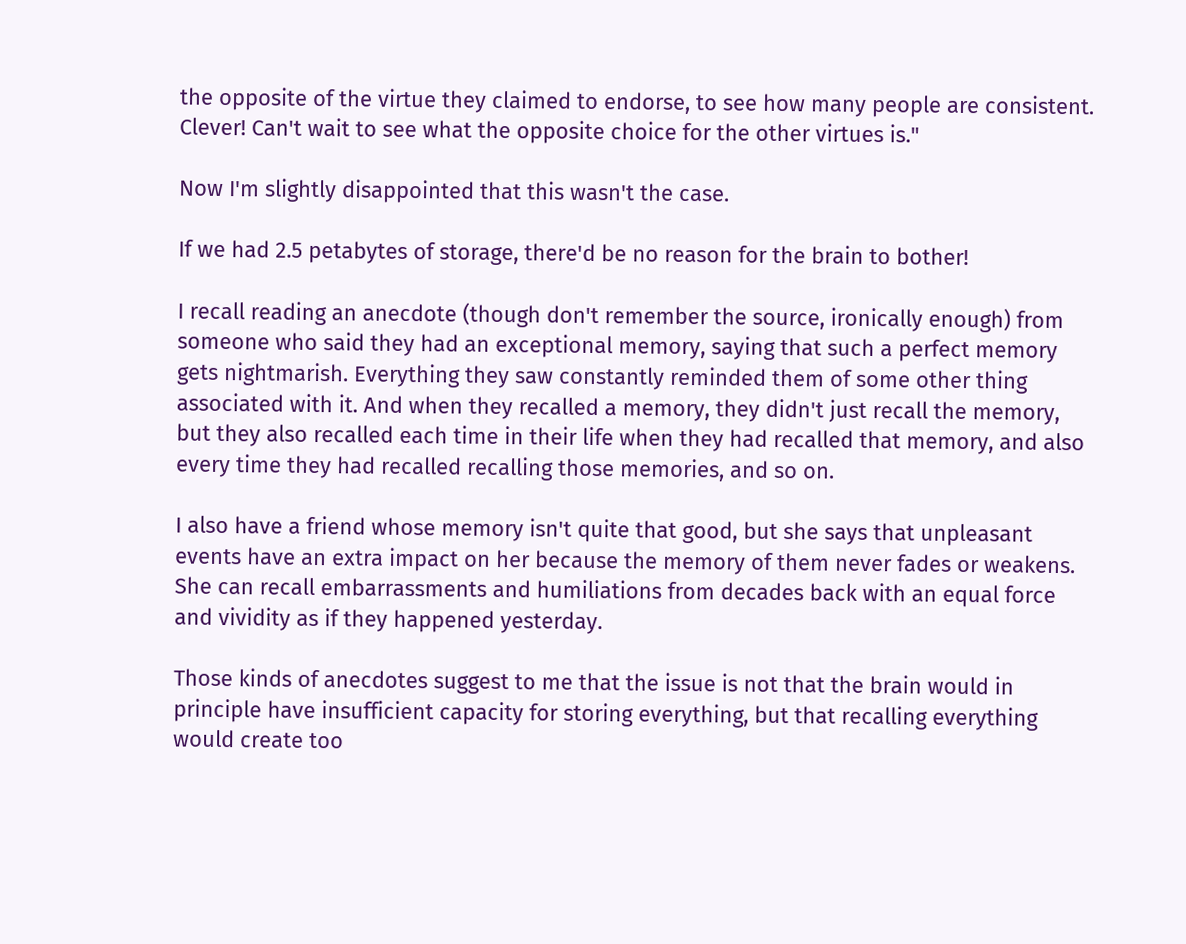the opposite of the virtue they claimed to endorse, to see how many people are consistent. Clever! Can't wait to see what the opposite choice for the other virtues is."

Now I'm slightly disappointed that this wasn't the case.

If we had 2.5 petabytes of storage, there'd be no reason for the brain to bother!

I recall reading an anecdote (though don't remember the source, ironically enough) from someone who said they had an exceptional memory, saying that such a perfect memory gets nightmarish. Everything they saw constantly reminded them of some other thing associated with it. And when they recalled a memory, they didn't just recall the memory, but they also recalled each time in their life when they had recalled that memory, and also every time they had recalled recalling those memories, and so on.

I also have a friend whose memory isn't quite that good, but she says that unpleasant events have an extra impact on her because the memory of them never fades or weakens. She can recall embarrassments and humiliations from decades back with an equal force and vividity as if they happened yesterday.

Those kinds of anecdotes suggest to me that the issue is not that the brain would in principle have insufficient capacity for storing everything, but that recalling everything would create too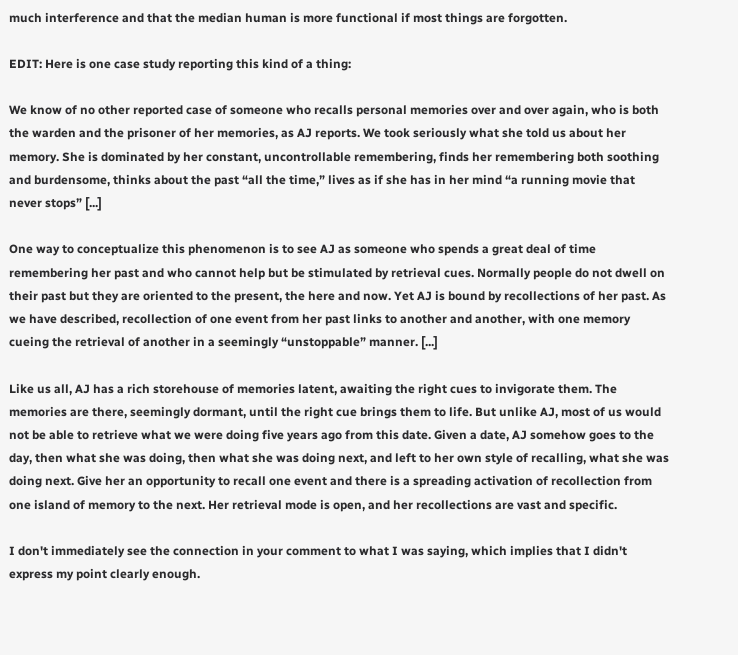much interference and that the median human is more functional if most things are forgotten.

EDIT: Here is one case study reporting this kind of a thing:

We know of no other reported case of someone who recalls personal memories over and over again, who is both the warden and the prisoner of her memories, as AJ reports. We took seriously what she told us about her memory. She is dominated by her constant, uncontrollable remembering, finds her remembering both soothing and burdensome, thinks about the past “all the time,” lives as if she has in her mind “a running movie that never stops” [...]

One way to conceptualize this phenomenon is to see AJ as someone who spends a great deal of time remembering her past and who cannot help but be stimulated by retrieval cues. Normally people do not dwell on their past but they are oriented to the present, the here and now. Yet AJ is bound by recollections of her past. As we have described, recollection of one event from her past links to another and another, with one memory cueing the retrieval of another in a seemingly “unstoppable” manner. [...]

Like us all, AJ has a rich storehouse of memories latent, awaiting the right cues to invigorate them. The memories are there, seemingly dormant, until the right cue brings them to life. But unlike AJ, most of us would not be able to retrieve what we were doing five years ago from this date. Given a date, AJ somehow goes to the day, then what she was doing, then what she was doing next, and left to her own style of recalling, what she was doing next. Give her an opportunity to recall one event and there is a spreading activation of recollection from one island of memory to the next. Her retrieval mode is open, and her recollections are vast and specific.

I don't immediately see the connection in your comment to what I was saying, which implies that I didn't express my point clearly enough.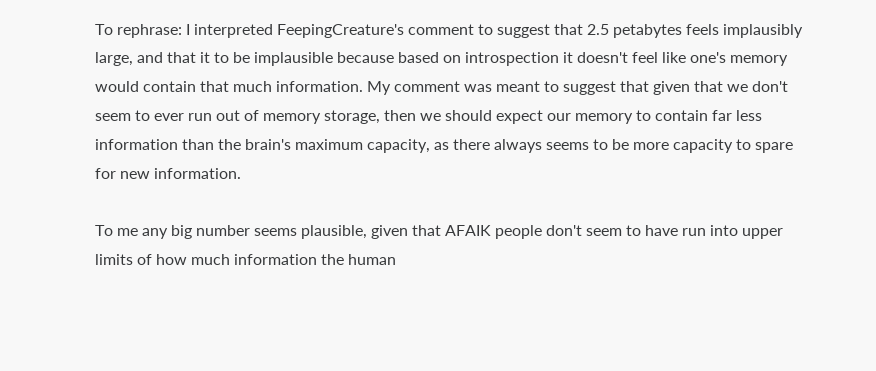To rephrase: I interpreted FeepingCreature's comment to suggest that 2.5 petabytes feels implausibly large, and that it to be implausible because based on introspection it doesn't feel like one's memory would contain that much information. My comment was meant to suggest that given that we don't seem to ever run out of memory storage, then we should expect our memory to contain far less information than the brain's maximum capacity, as there always seems to be more capacity to spare for new information.

To me any big number seems plausible, given that AFAIK people don't seem to have run into upper limits of how much information the human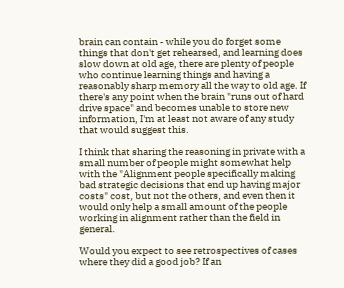brain can contain - while you do forget some things that don't get rehearsed, and learning does slow down at old age, there are plenty of people who continue learning things and having a reasonably sharp memory all the way to old age. If there's any point when the brain "runs out of hard drive space" and becomes unable to store new information, I'm at least not aware of any study that would suggest this.

I think that sharing the reasoning in private with a small number of people might somewhat help with the "Alignment people specifically making bad strategic decisions that end up having major costs" cost, but not the others, and even then it would only help a small amount of the people working in alignment rather than the field in general.

Would you expect to see retrospectives of cases where they did a good job? If an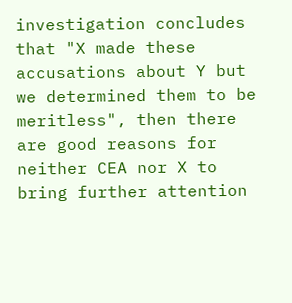investigation concludes that "X made these accusations about Y but we determined them to be meritless", then there are good reasons for neither CEA nor X to bring further attention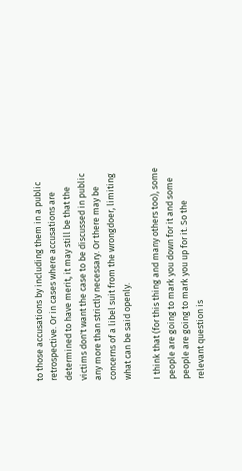to those accusations by including them in a public retrospective. Or in cases where accusations are determined to have merit, it may still be that the victims don't want the case to be discussed in public any more than strictly necessary. Or there may be concerns of a libel suit from the wrongdoer, limiting what can be said openly.

I think that (for this thing and many others too), some people are going to mark you down for it and some people are going to mark you up for it. So the relevant question is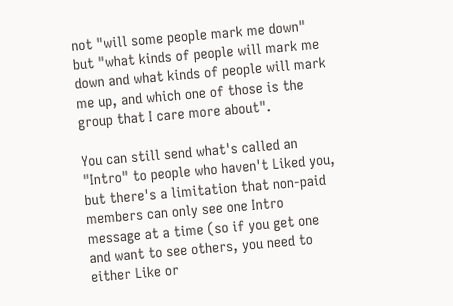not "will some people mark me down" but "what kinds of people will mark me down and what kinds of people will mark me up, and which one of those is the group that I care more about".

You can still send what's called an "Intro" to people who haven't Liked you, but there's a limitation that non-paid members can only see one Intro message at a time (so if you get one and want to see others, you need to either Like or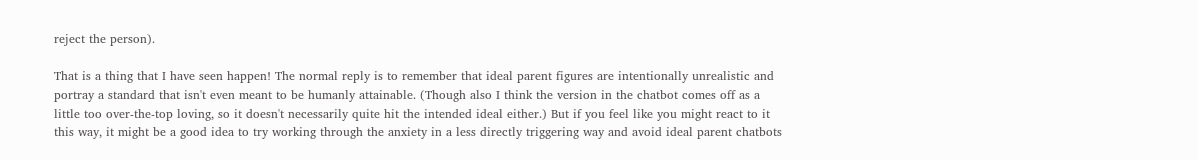reject the person).

That is a thing that I have seen happen! The normal reply is to remember that ideal parent figures are intentionally unrealistic and portray a standard that isn't even meant to be humanly attainable. (Though also I think the version in the chatbot comes off as a little too over-the-top loving, so it doesn't necessarily quite hit the intended ideal either.) But if you feel like you might react to it this way, it might be a good idea to try working through the anxiety in a less directly triggering way and avoid ideal parent chatbots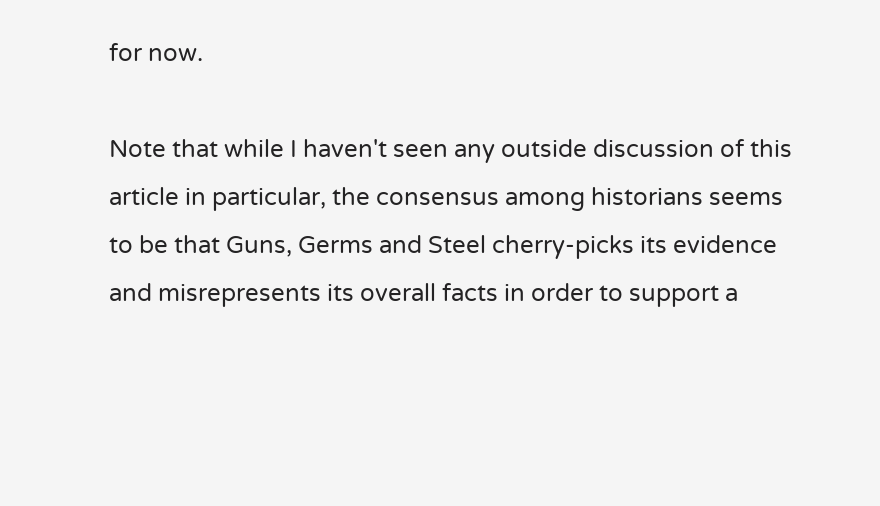for now.

Note that while I haven't seen any outside discussion of this article in particular, the consensus among historians seems to be that Guns, Germs and Steel cherry-picks its evidence and misrepresents its overall facts in order to support a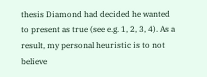thesis Diamond had decided he wanted to present as true (see e.g. 1, 2, 3, 4). As a result, my personal heuristic is to not believe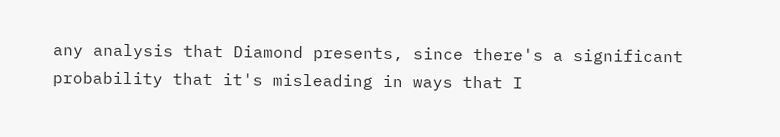any analysis that Diamond presents, since there's a significant probability that it's misleading in ways that I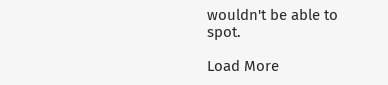wouldn't be able to spot.

Load More